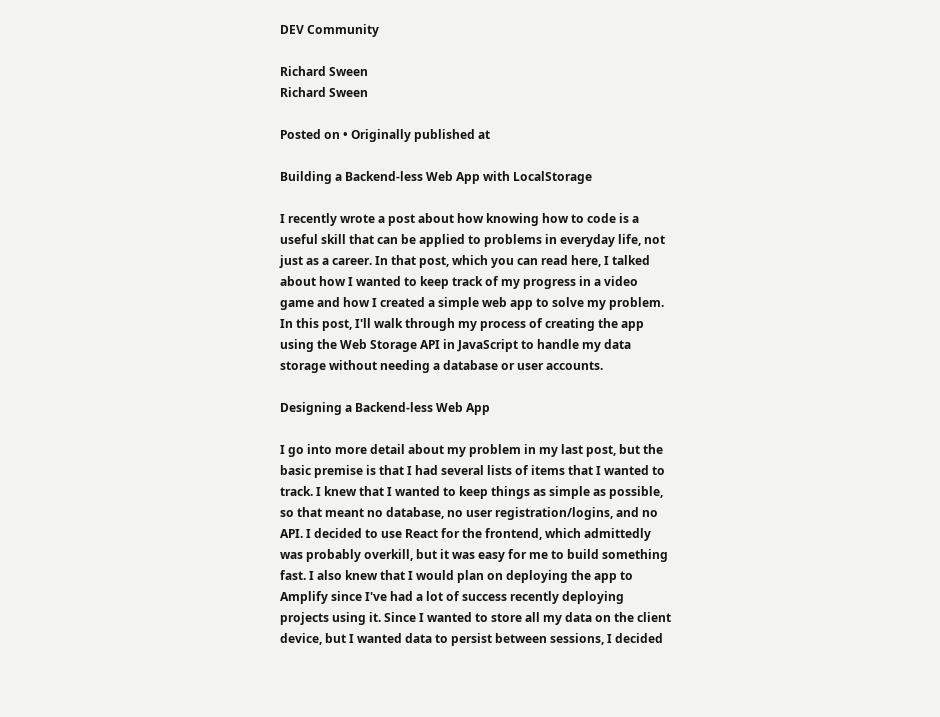DEV Community

Richard Sween
Richard Sween

Posted on • Originally published at

Building a Backend-less Web App with LocalStorage

I recently wrote a post about how knowing how to code is a useful skill that can be applied to problems in everyday life, not just as a career. In that post, which you can read here, I talked about how I wanted to keep track of my progress in a video game and how I created a simple web app to solve my problem. In this post, I'll walk through my process of creating the app using the Web Storage API in JavaScript to handle my data storage without needing a database or user accounts.

Designing a Backend-less Web App

I go into more detail about my problem in my last post, but the basic premise is that I had several lists of items that I wanted to track. I knew that I wanted to keep things as simple as possible, so that meant no database, no user registration/logins, and no API. I decided to use React for the frontend, which admittedly was probably overkill, but it was easy for me to build something fast. I also knew that I would plan on deploying the app to Amplify since I've had a lot of success recently deploying projects using it. Since I wanted to store all my data on the client device, but I wanted data to persist between sessions, I decided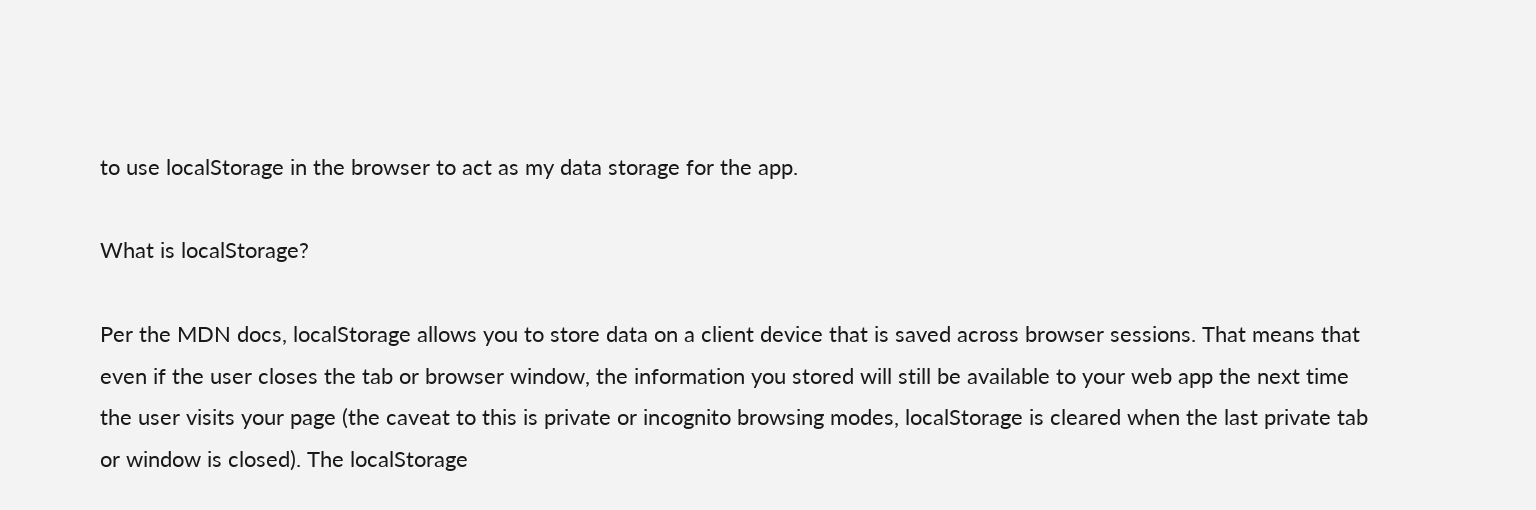to use localStorage in the browser to act as my data storage for the app.

What is localStorage?

Per the MDN docs, localStorage allows you to store data on a client device that is saved across browser sessions. That means that even if the user closes the tab or browser window, the information you stored will still be available to your web app the next time the user visits your page (the caveat to this is private or incognito browsing modes, localStorage is cleared when the last private tab or window is closed). The localStorage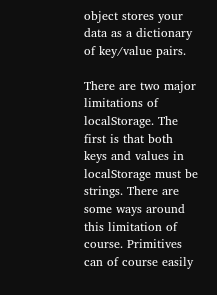object stores your data as a dictionary of key/value pairs.

There are two major limitations of localStorage. The first is that both keys and values in localStorage must be strings. There are some ways around this limitation of course. Primitives can of course easily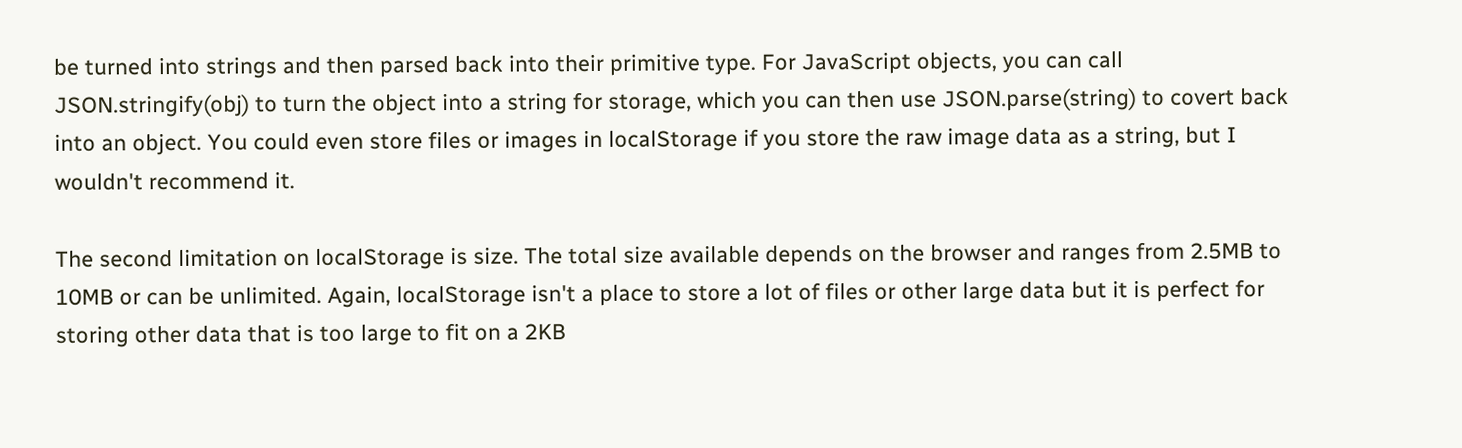be turned into strings and then parsed back into their primitive type. For JavaScript objects, you can call JSON.stringify(obj) to turn the object into a string for storage, which you can then use JSON.parse(string) to covert back into an object. You could even store files or images in localStorage if you store the raw image data as a string, but I wouldn't recommend it.

The second limitation on localStorage is size. The total size available depends on the browser and ranges from 2.5MB to 10MB or can be unlimited. Again, localStorage isn't a place to store a lot of files or other large data but it is perfect for storing other data that is too large to fit on a 2KB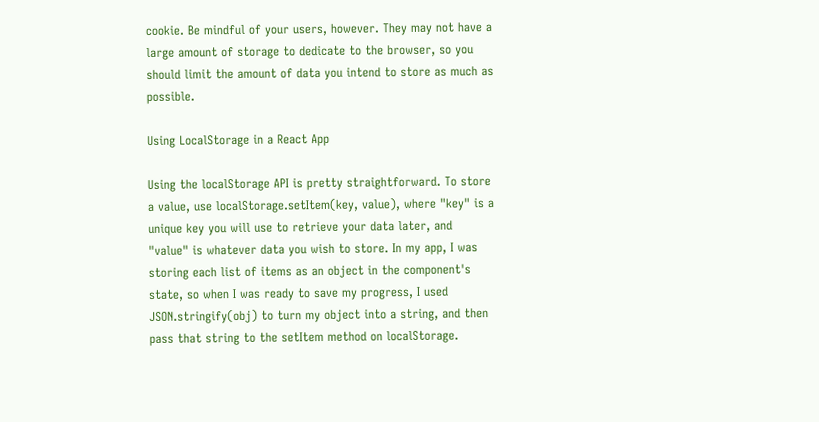cookie. Be mindful of your users, however. They may not have a large amount of storage to dedicate to the browser, so you should limit the amount of data you intend to store as much as possible.

Using LocalStorage in a React App

Using the localStorage API is pretty straightforward. To store a value, use localStorage.setItem(key, value), where "key" is a unique key you will use to retrieve your data later, and "value" is whatever data you wish to store. In my app, I was storing each list of items as an object in the component's state, so when I was ready to save my progress, I used JSON.stringify(obj) to turn my object into a string, and then pass that string to the setItem method on localStorage.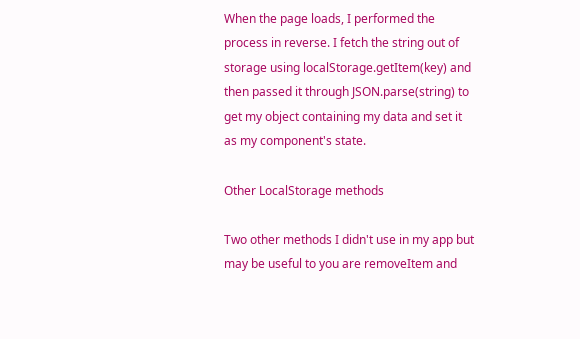When the page loads, I performed the process in reverse. I fetch the string out of storage using localStorage.getItem(key) and then passed it through JSON.parse(string) to get my object containing my data and set it as my component's state.

Other LocalStorage methods

Two other methods I didn't use in my app but may be useful to you are removeItem and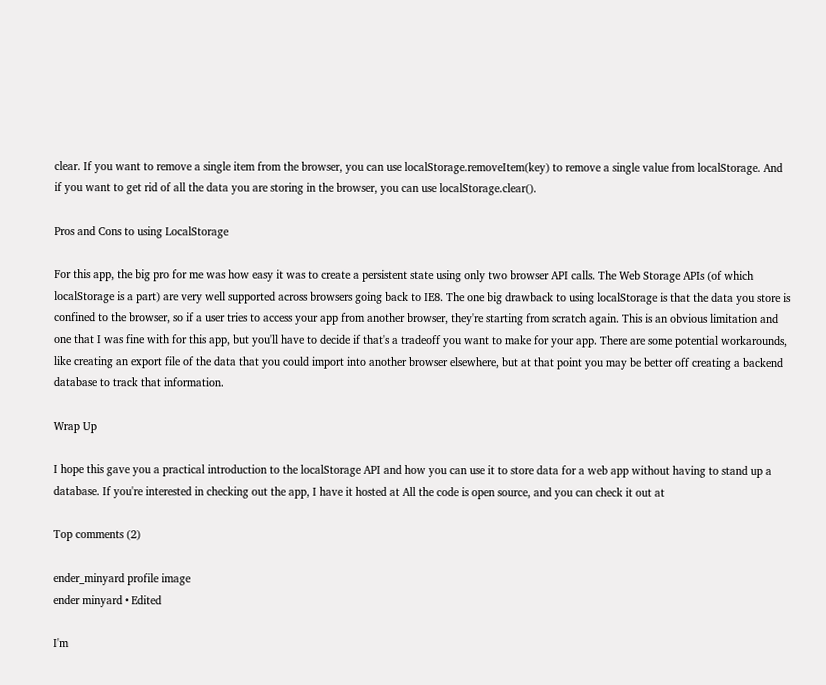clear. If you want to remove a single item from the browser, you can use localStorage.removeItem(key) to remove a single value from localStorage. And if you want to get rid of all the data you are storing in the browser, you can use localStorage.clear().

Pros and Cons to using LocalStorage

For this app, the big pro for me was how easy it was to create a persistent state using only two browser API calls. The Web Storage APIs (of which localStorage is a part) are very well supported across browsers going back to IE8. The one big drawback to using localStorage is that the data you store is confined to the browser, so if a user tries to access your app from another browser, they're starting from scratch again. This is an obvious limitation and one that I was fine with for this app, but you'll have to decide if that's a tradeoff you want to make for your app. There are some potential workarounds, like creating an export file of the data that you could import into another browser elsewhere, but at that point you may be better off creating a backend database to track that information.

Wrap Up

I hope this gave you a practical introduction to the localStorage API and how you can use it to store data for a web app without having to stand up a database. If you're interested in checking out the app, I have it hosted at All the code is open source, and you can check it out at

Top comments (2)

ender_minyard profile image
ender minyard • Edited

I'm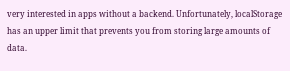very interested in apps without a backend. Unfortunately, localStorage has an upper limit that prevents you from storing large amounts of data.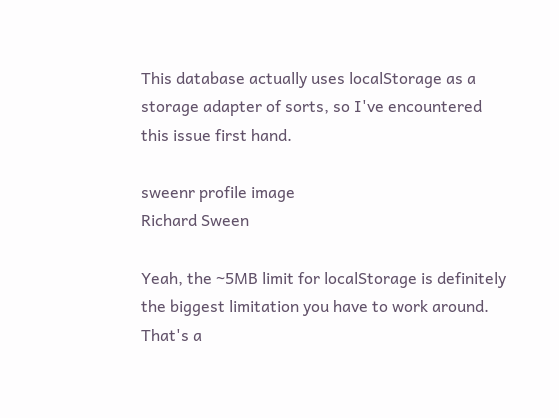This database actually uses localStorage as a storage adapter of sorts, so I've encountered this issue first hand.

sweenr profile image
Richard Sween

Yeah, the ~5MB limit for localStorage is definitely the biggest limitation you have to work around. That's a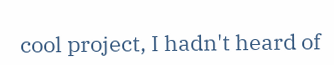cool project, I hadn't heard of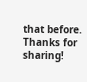that before. Thanks for sharing!